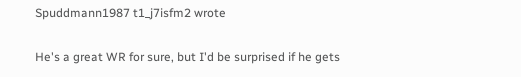Spuddmann1987 t1_j7isfm2 wrote

He's a great WR for sure, but I'd be surprised if he gets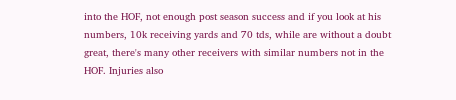into the HOF, not enough post season success and if you look at his numbers, 10k receiving yards and 70 tds, while are without a doubt great, there's many other receivers with similar numbers not in the HOF. Injuries also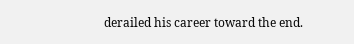derailed his career toward the end.